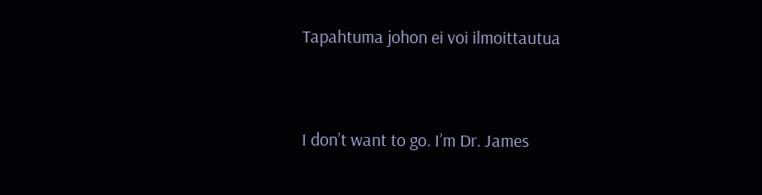Tapahtuma johon ei voi ilmoittautua


I don’t want to go. I’m Dr. James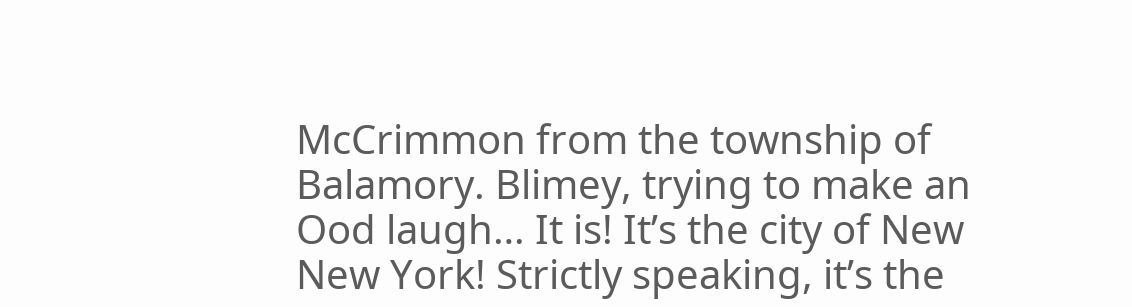McCrimmon from the township of Balamory. Blimey, trying to make an Ood laugh… It is! It’s the city of New New York! Strictly speaking, it’s the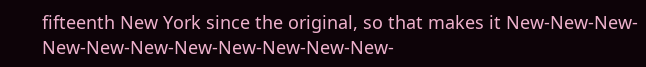fifteenth New York since the original, so that makes it New-New-New-New-New-New-New-New-New-New-New-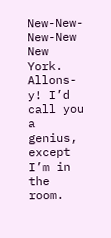New-New-New-New New York. Allons-y! I’d call you a genius, except I’m in the room.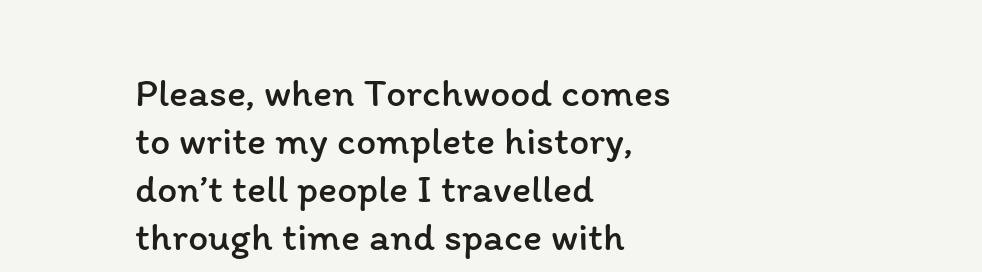Please, when Torchwood comes to write my complete history, don’t tell people I travelled through time and space with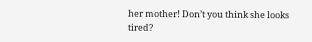her mother! Don’t you think she looks tired?